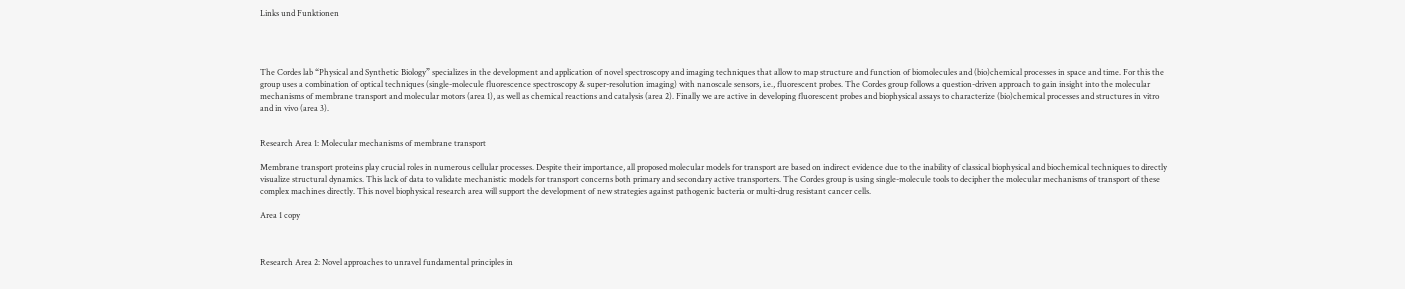Links und Funktionen




The Cordes lab “Physical and Synthetic Biology” specializes in the development and application of novel spectroscopy and imaging techniques that allow to map structure and function of biomolecules and (bio)chemical processes in space and time. For this the group uses a combination of optical techniques (single-molecule fluorescence spectroscopy & super-resolution imaging) with nanoscale sensors, i.e., fluorescent probes. The Cordes group follows a question-driven approach to gain insight into the molecular mechanisms of membrane transport and molecular motors (area 1), as well as chemical reactions and catalysis (area 2). Finally we are active in developing fluorescent probes and biophysical assays to characterize (bio)chemical processes and structures in vitro and in vivo (area 3).


Research Area 1: Molecular mechanisms of membrane transport

Membrane transport proteins play crucial roles in numerous cellular processes. Despite their importance, all proposed molecular models for transport are based on indirect evidence due to the inability of classical biophysical and biochemical techniques to directly visualize structural dynamics. This lack of data to validate mechanistic models for transport concerns both primary and secondary active transporters. The Cordes group is using single-molecule tools to decipher the molecular mechanisms of transport of these complex machines directly. This novel biophysical research area will support the development of new strategies against pathogenic bacteria or multi-drug resistant cancer cells.

Area 1 copy



Research Area 2: Novel approaches to unravel fundamental principles in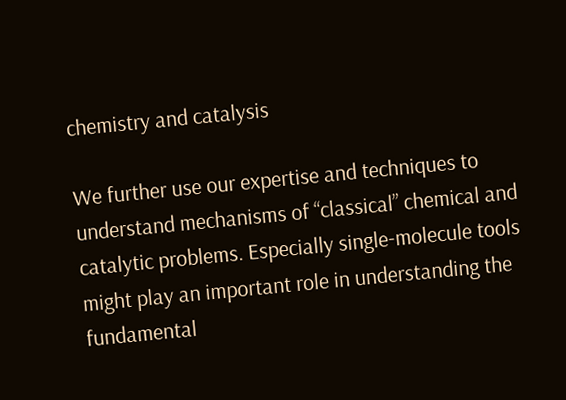chemistry and catalysis

We further use our expertise and techniques to understand mechanisms of “classical” chemical and catalytic problems. Especially single-molecule tools might play an important role in understanding the fundamental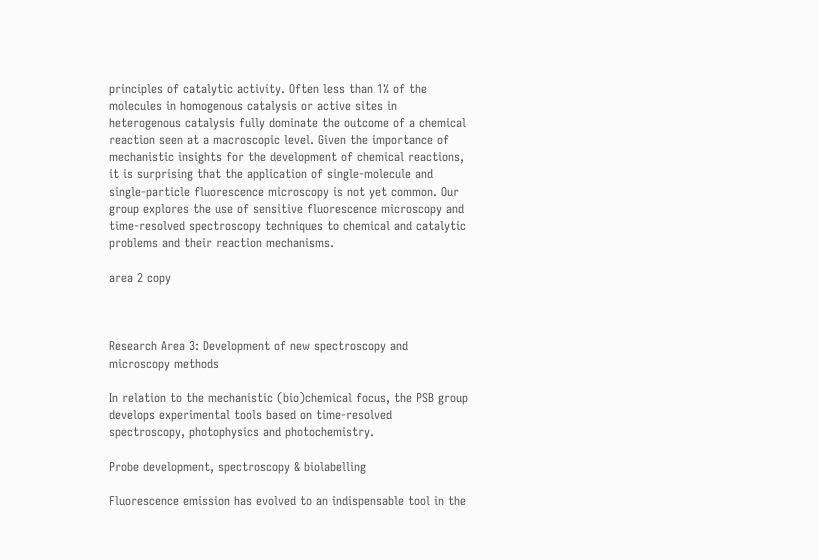principles of catalytic activity. Often less than 1% of the molecules in homogenous catalysis or active sites in heterogenous catalysis fully dominate the outcome of a chemical reaction seen at a macroscopic level. Given the importance of mechanistic insights for the development of chemical reactions, it is surprising that the application of single-molecule and single-particle fluorescence microscopy is not yet common. Our group explores the use of sensitive fluorescence microscopy and time-resolved spectroscopy techniques to chemical and catalytic problems and their reaction mechanisms.

area 2 copy



Research Area 3: Development of new spectroscopy and microscopy methods

In relation to the mechanistic (bio)chemical focus, the PSB group develops experimental tools based on time-resolved spectroscopy, photophysics and photochemistry.

Probe development, spectroscopy & biolabelling

Fluorescence emission has evolved to an indispensable tool in the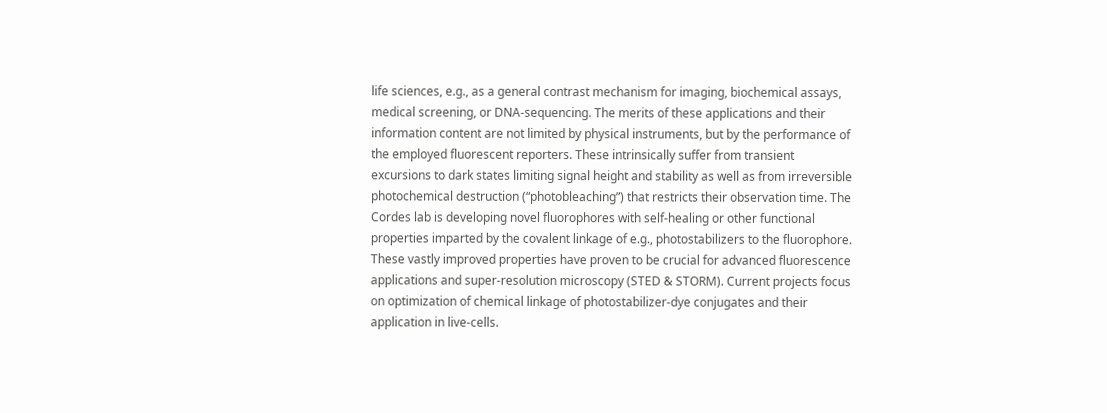life sciences, e.g., as a general contrast mechanism for imaging, biochemical assays, medical screening, or DNA-sequencing. The merits of these applications and their information content are not limited by physical instruments, but by the performance of the employed fluorescent reporters. These intrinsically suffer from transient excursions to dark states limiting signal height and stability as well as from irreversible photochemical destruction (“photobleaching”) that restricts their observation time. The Cordes lab is developing novel fluorophores with self-healing or other functional properties imparted by the covalent linkage of e.g., photostabilizers to the fluorophore. These vastly improved properties have proven to be crucial for advanced fluorescence applications and super-resolution microscopy (STED & STORM). Current projects focus on optimization of chemical linkage of photostabilizer-dye conjugates and their application in live-cells.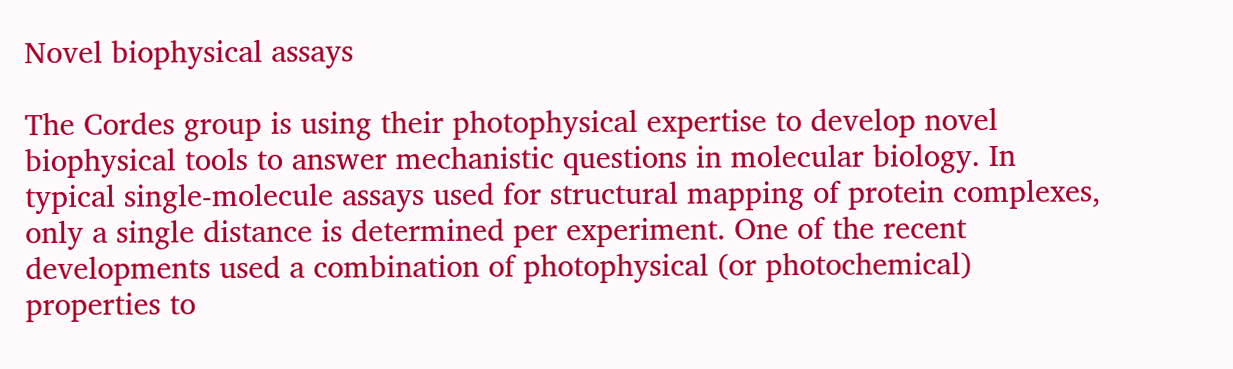Novel biophysical assays

The Cordes group is using their photophysical expertise to develop novel biophysical tools to answer mechanistic questions in molecular biology. In typical single-molecule assays used for structural mapping of protein complexes, only a single distance is determined per experiment. One of the recent developments used a combination of photophysical (or photochemical) properties to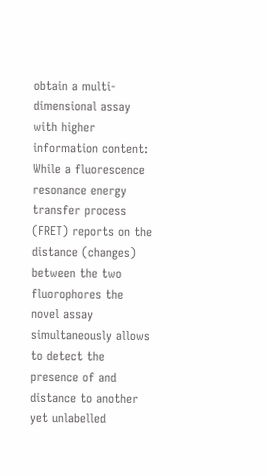obtain a multi-dimensional assay with higher information content: While a fluorescence resonance energy transfer process (FRET) reports on the distance (changes) between the two fluorophores the novel assay simultaneously allows to detect the presence of and distance to another yet unlabelled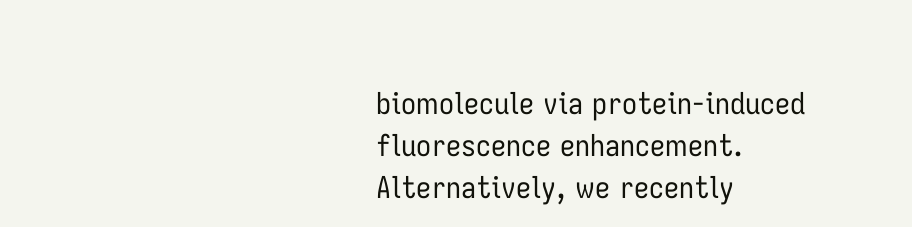biomolecule via protein-induced fluorescence enhancement. Alternatively, we recently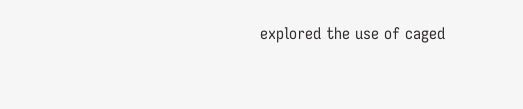explored the use of caged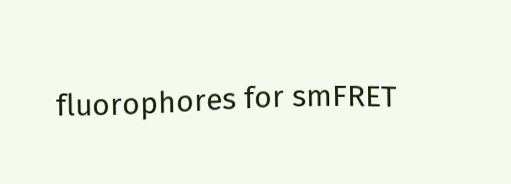fluorophores for smFRET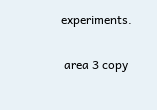experiments.

 area 3 copy